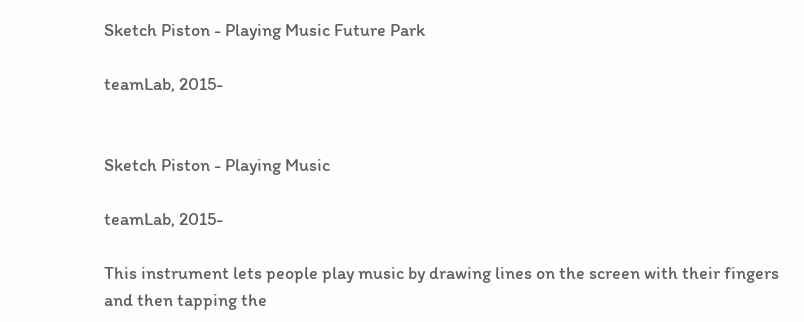Sketch Piston - Playing Music Future Park

teamLab, 2015-


Sketch Piston - Playing Music

teamLab, 2015-

This instrument lets people play music by drawing lines on the screen with their fingers and then tapping the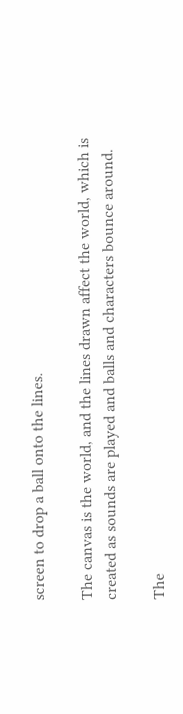screen to drop a ball onto the lines.

The canvas is the world, and the lines drawn affect the world, which is created as sounds are played and balls and characters bounce around.

The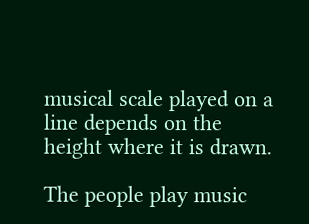musical scale played on a line depends on the height where it is drawn.

The people play music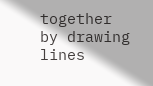together by drawing lines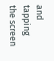and tapping the screen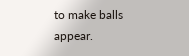to make balls appear.